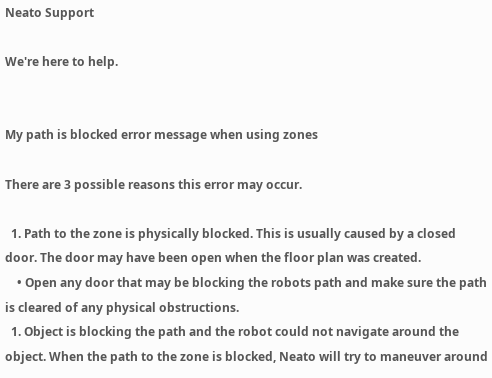Neato Support

We're here to help.


My path is blocked error message when using zones

There are 3 possible reasons this error may occur.

  1. Path to the zone is physically blocked. This is usually caused by a closed door. The door may have been open when the floor plan was created.
    • Open any door that may be blocking the robots path and make sure the path is cleared of any physical obstructions.
  1. Object is blocking the path and the robot could not navigate around the object. When the path to the zone is blocked, Neato will try to maneuver around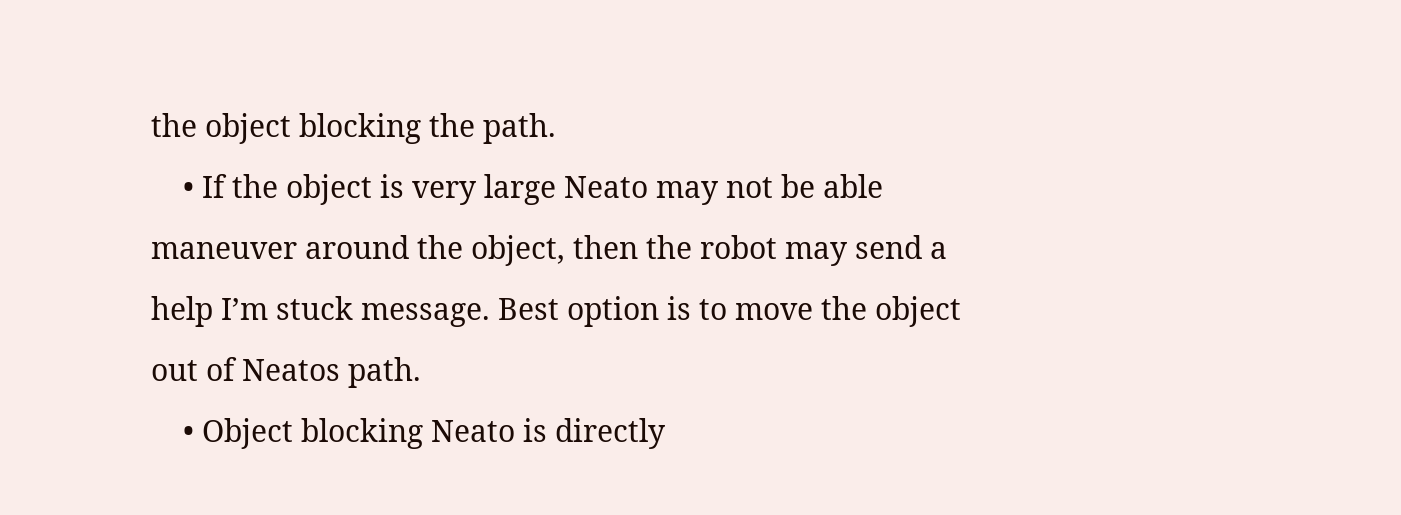the object blocking the path.
    • If the object is very large Neato may not be able maneuver around the object, then the robot may send a help I’m stuck message. Best option is to move the object out of Neatos path.
    • Object blocking Neato is directly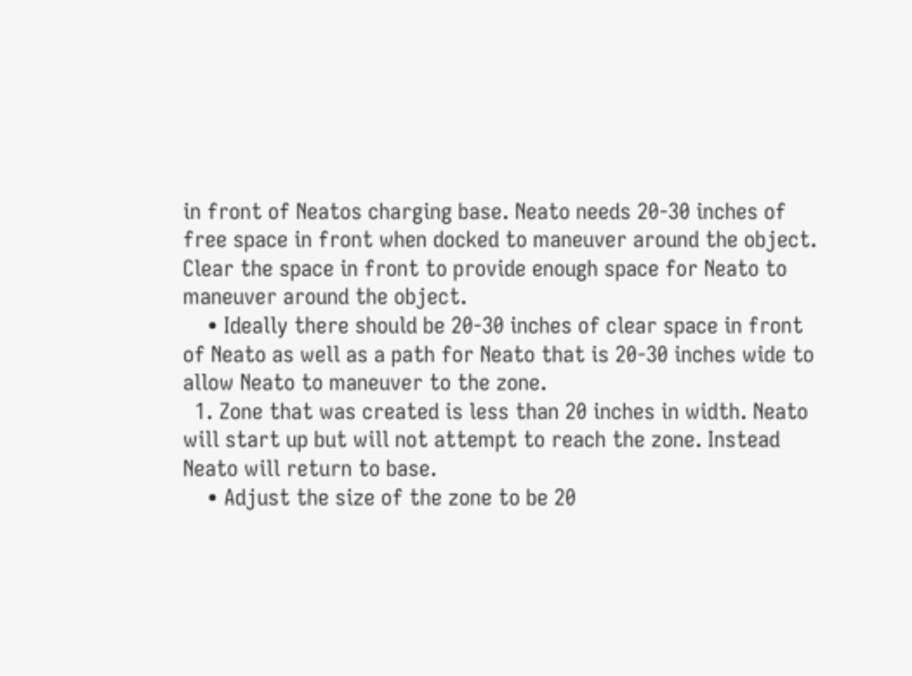in front of Neatos charging base. Neato needs 20-30 inches of free space in front when docked to maneuver around the object. Clear the space in front to provide enough space for Neato to maneuver around the object.
    • Ideally there should be 20-30 inches of clear space in front of Neato as well as a path for Neato that is 20-30 inches wide to allow Neato to maneuver to the zone.
  1. Zone that was created is less than 20 inches in width. Neato will start up but will not attempt to reach the zone. Instead Neato will return to base.
    • Adjust the size of the zone to be 20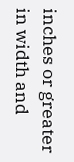inches or greater in width and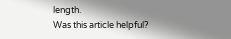length.
Was this article helpful?